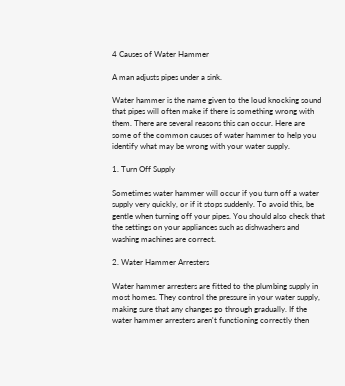4 Causes of Water Hammer

A man adjusts pipes under a sink.

Water hammer is the name given to the loud knocking sound that pipes will often make if there is something wrong with them. There are several reasons this can occur. Here are some of the common causes of water hammer to help you identify what may be wrong with your water supply.

1. Turn Off Supply

Sometimes water hammer will occur if you turn off a water supply very quickly, or if it stops suddenly. To avoid this, be gentle when turning off your pipes. You should also check that the settings on your appliances such as dishwashers and washing machines are correct.

2. Water Hammer Arresters

Water hammer arresters are fitted to the plumbing supply in most homes. They control the pressure in your water supply, making sure that any changes go through gradually. If the water hammer arresters aren't functioning correctly then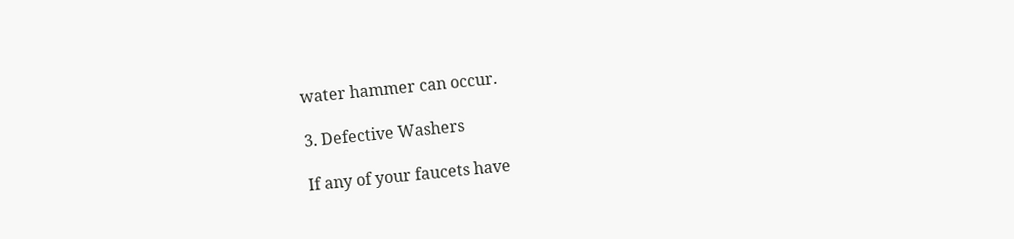water hammer can occur.

3. Defective Washers

If any of your faucets have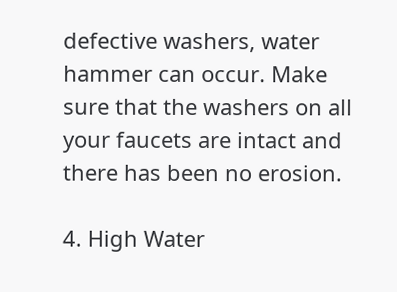defective washers, water hammer can occur. Make sure that the washers on all your faucets are intact and there has been no erosion.

4. High Water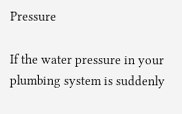Pressure

If the water pressure in your plumbing system is suddenly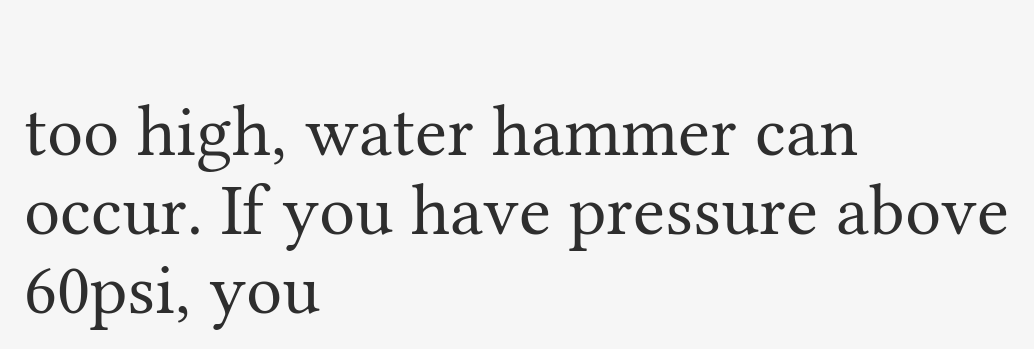too high, water hammer can occur. If you have pressure above 60psi, you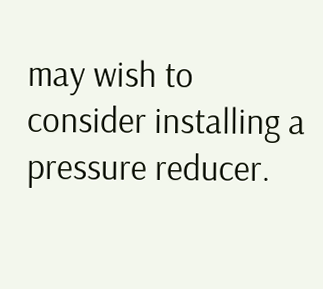may wish to consider installing a pressure reducer.